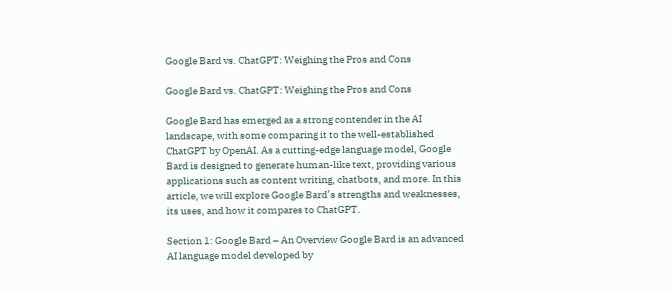Google Bard vs. ChatGPT: Weighing the Pros and Cons

Google Bard vs. ChatGPT: Weighing the Pros and Cons

Google Bard has emerged as a strong contender in the AI landscape, with some comparing it to the well-established ChatGPT by OpenAI. As a cutting-edge language model, Google Bard is designed to generate human-like text, providing various applications such as content writing, chatbots, and more. In this article, we will explore Google Bard’s strengths and weaknesses, its uses, and how it compares to ChatGPT.

Section 1: Google Bard – An Overview Google Bard is an advanced AI language model developed by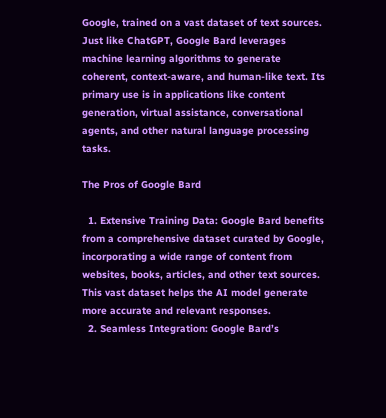Google, trained on a vast dataset of text sources. Just like ChatGPT, Google Bard leverages machine learning algorithms to generate coherent, context-aware, and human-like text. Its primary use is in applications like content generation, virtual assistance, conversational agents, and other natural language processing tasks.

The Pros of Google Bard

  1. Extensive Training Data: Google Bard benefits from a comprehensive dataset curated by Google, incorporating a wide range of content from websites, books, articles, and other text sources. This vast dataset helps the AI model generate more accurate and relevant responses.
  2. Seamless Integration: Google Bard’s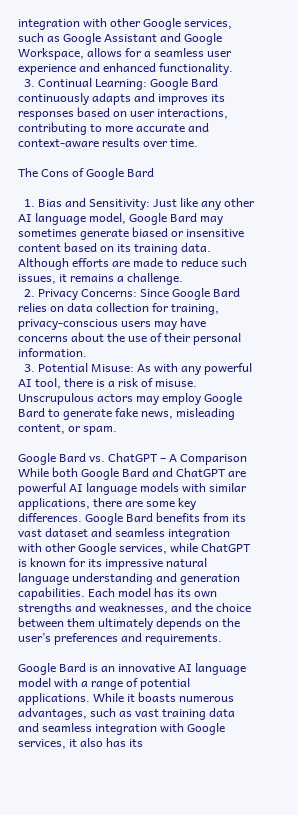integration with other Google services, such as Google Assistant and Google Workspace, allows for a seamless user experience and enhanced functionality.
  3. Continual Learning: Google Bard continuously adapts and improves its responses based on user interactions, contributing to more accurate and context-aware results over time.

The Cons of Google Bard

  1. Bias and Sensitivity: Just like any other AI language model, Google Bard may sometimes generate biased or insensitive content based on its training data. Although efforts are made to reduce such issues, it remains a challenge.
  2. Privacy Concerns: Since Google Bard relies on data collection for training, privacy-conscious users may have concerns about the use of their personal information.
  3. Potential Misuse: As with any powerful AI tool, there is a risk of misuse. Unscrupulous actors may employ Google Bard to generate fake news, misleading content, or spam.

Google Bard vs. ChatGPT – A Comparison While both Google Bard and ChatGPT are powerful AI language models with similar applications, there are some key differences. Google Bard benefits from its vast dataset and seamless integration with other Google services, while ChatGPT is known for its impressive natural language understanding and generation capabilities. Each model has its own strengths and weaknesses, and the choice between them ultimately depends on the user’s preferences and requirements.

Google Bard is an innovative AI language model with a range of potential applications. While it boasts numerous advantages, such as vast training data and seamless integration with Google services, it also has its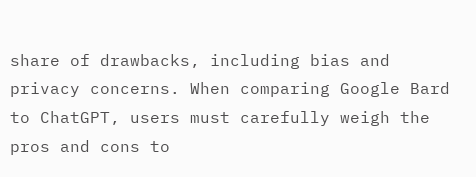share of drawbacks, including bias and privacy concerns. When comparing Google Bard to ChatGPT, users must carefully weigh the pros and cons to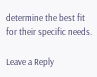determine the best fit for their specific needs.

Leave a Reply